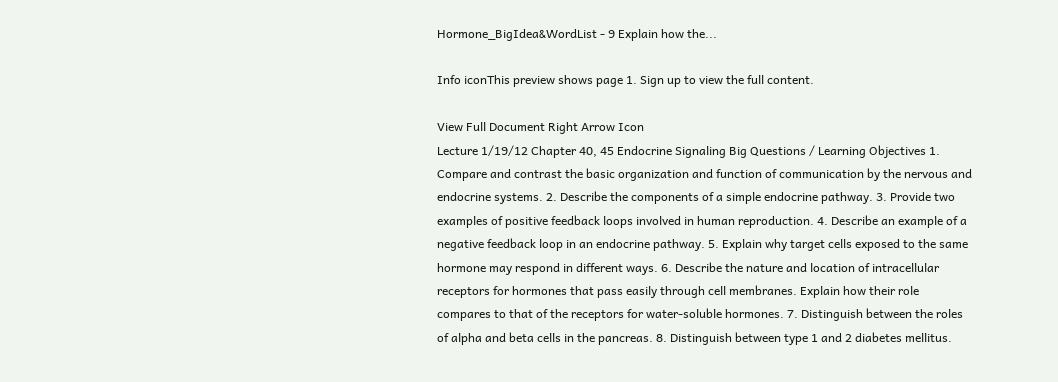Hormone_BigIdea&WordList - 9 Explain how the...

Info iconThis preview shows page 1. Sign up to view the full content.

View Full Document Right Arrow Icon
Lecture 1/19/12 Chapter 40, 45 Endocrine Signaling Big Questions / Learning Objectives 1. Compare and contrast the basic organization and function of communication by the nervous and endocrine systems. 2. Describe the components of a simple endocrine pathway. 3. Provide two examples of positive feedback loops involved in human reproduction. 4. Describe an example of a negative feedback loop in an endocrine pathway. 5. Explain why target cells exposed to the same hormone may respond in different ways. 6. Describe the nature and location of intracellular receptors for hormones that pass easily through cell membranes. Explain how their role compares to that of the receptors for water-soluble hormones. 7. Distinguish between the roles of alpha and beta cells in the pancreas. 8. Distinguish between type 1 and 2 diabetes mellitus.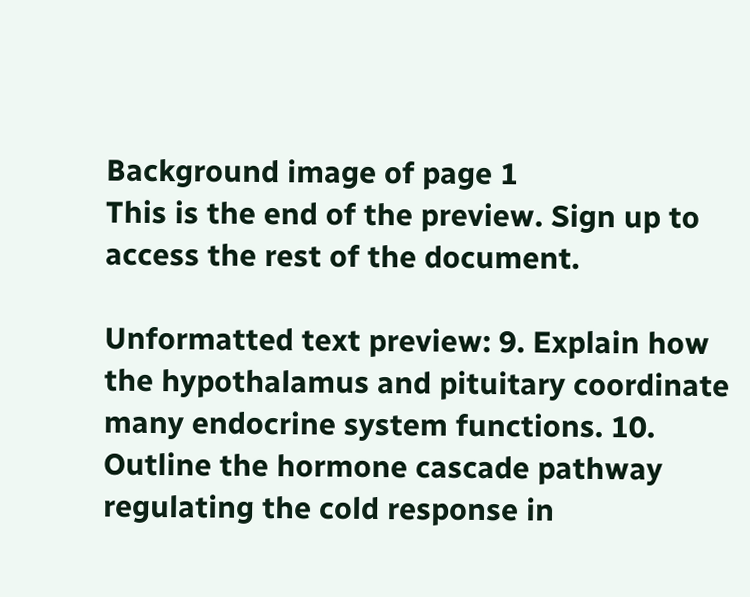Background image of page 1
This is the end of the preview. Sign up to access the rest of the document.

Unformatted text preview: 9. Explain how the hypothalamus and pituitary coordinate many endocrine system functions. 10. Outline the hormone cascade pathway regulating the cold response in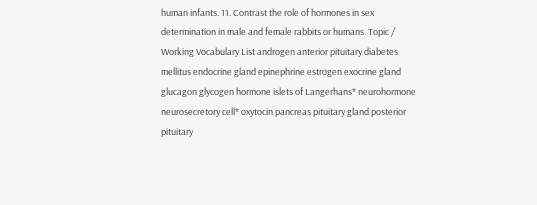human infants. 11. Contrast the role of hormones in sex determination in male and female rabbits or humans. Topic / Working Vocabulary List androgen anterior pituitary diabetes mellitus endocrine gland epinephrine estrogen exocrine gland glucagon glycogen hormone islets of Langerhans* neurohormone neurosecretory cell* oxytocin pancreas pituitary gland posterior pituitary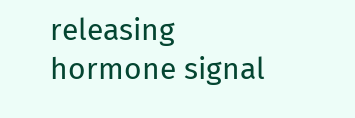releasing hormone signal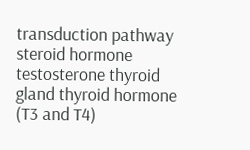transduction pathway steroid hormone testosterone thyroid gland thyroid hormone (T3 and T4)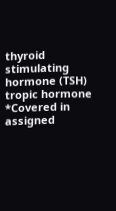thyroid stimulating hormone (TSH) tropic hormone *Covered in assigned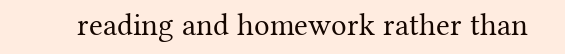reading and homework rather than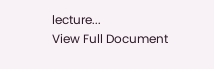lecture...
View Full Document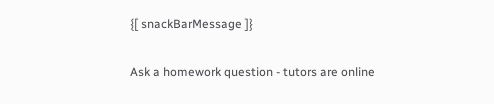{[ snackBarMessage ]}

Ask a homework question - tutors are online